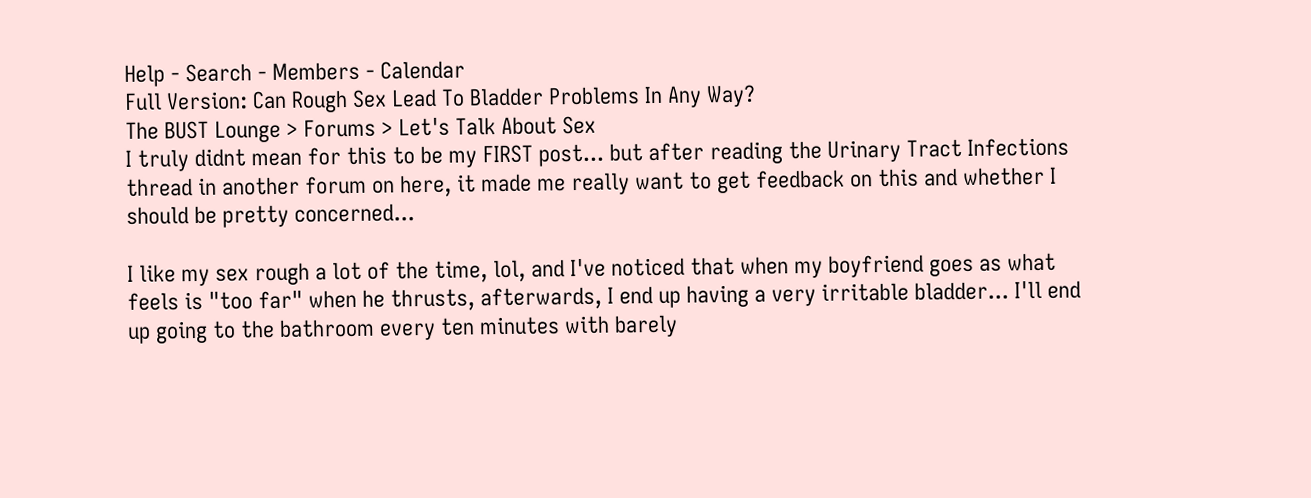Help - Search - Members - Calendar
Full Version: Can Rough Sex Lead To Bladder Problems In Any Way?
The BUST Lounge > Forums > Let's Talk About Sex
I truly didnt mean for this to be my FIRST post... but after reading the Urinary Tract Infections thread in another forum on here, it made me really want to get feedback on this and whether I should be pretty concerned...

I like my sex rough a lot of the time, lol, and I've noticed that when my boyfriend goes as what feels is "too far" when he thrusts, afterwards, I end up having a very irritable bladder... I'll end up going to the bathroom every ten minutes with barely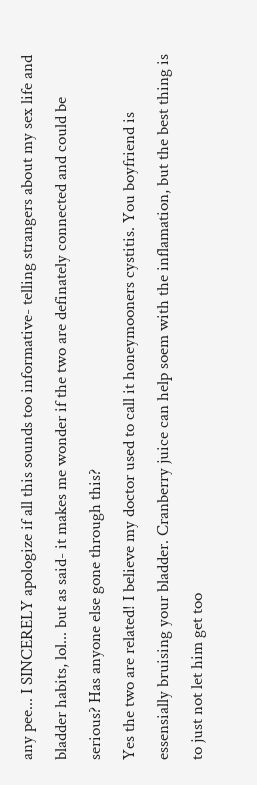any pee... I SINCERELY apologize if all this sounds too informative- telling strangers about my sex life and bladder habits, lol... but as said- it makes me wonder if the two are definately connected and could be serious? Has anyone else gone through this?
Yes the two are related! I believe my doctor used to call it honeymooners cystitis. You boyfriend is essensially bruising your bladder. Cranberry juice can help soem with the inflamation, but the best thing is to just not let him get too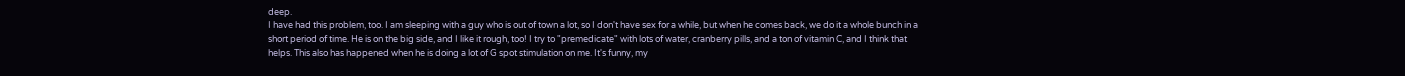deep.
I have had this problem, too. I am sleeping with a guy who is out of town a lot, so I don't have sex for a while, but when he comes back, we do it a whole bunch in a short period of time. He is on the big side, and I like it rough, too! I try to "premedicate" with lots of water, cranberry pills, and a ton of vitamin C, and I think that helps. This also has happened when he is doing a lot of G spot stimulation on me. It's funny, my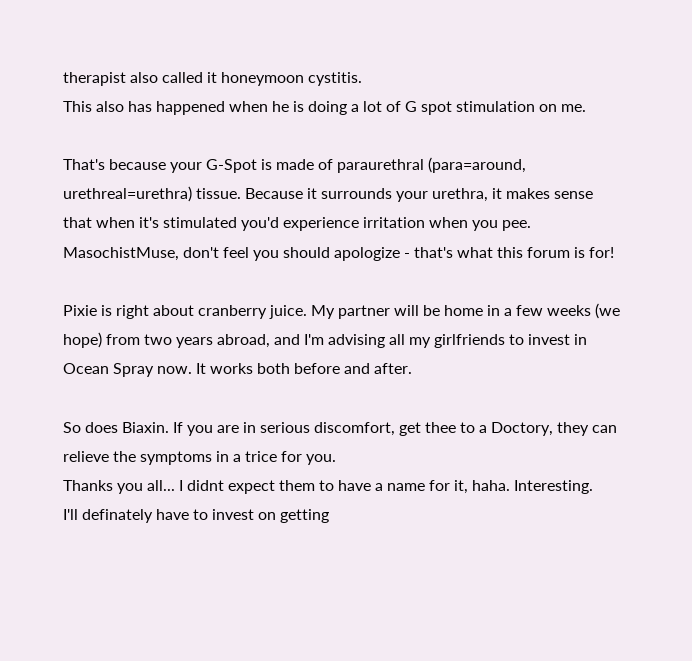therapist also called it honeymoon cystitis.
This also has happened when he is doing a lot of G spot stimulation on me.

That's because your G-Spot is made of paraurethral (para=around, urethreal=urethra) tissue. Because it surrounds your urethra, it makes sense that when it's stimulated you'd experience irritation when you pee.
MasochistMuse, don't feel you should apologize - that's what this forum is for!

Pixie is right about cranberry juice. My partner will be home in a few weeks (we hope) from two years abroad, and I'm advising all my girlfriends to invest in Ocean Spray now. It works both before and after.

So does Biaxin. If you are in serious discomfort, get thee to a Doctory, they can relieve the symptoms in a trice for you.
Thanks you all... I didnt expect them to have a name for it, haha. Interesting.
I'll definately have to invest on getting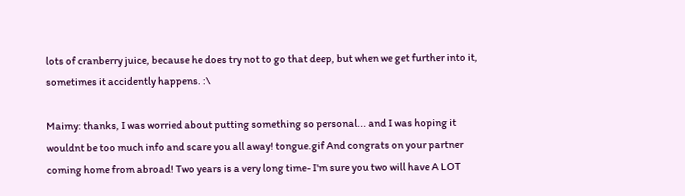lots of cranberry juice, because he does try not to go that deep, but when we get further into it, sometimes it accidently happens. :\

Maimy: thanks, I was worried about putting something so personal... and I was hoping it wouldnt be too much info and scare you all away! tongue.gif And congrats on your partner coming home from abroad! Two years is a very long time- I'm sure you two will have A LOT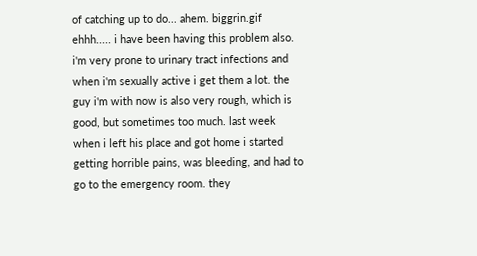of catching up to do... ahem. biggrin.gif
ehhh..... i have been having this problem also. i'm very prone to urinary tract infections and when i'm sexually active i get them a lot. the guy i'm with now is also very rough, which is good, but sometimes too much. last week when i left his place and got home i started getting horrible pains, was bleeding, and had to go to the emergency room. they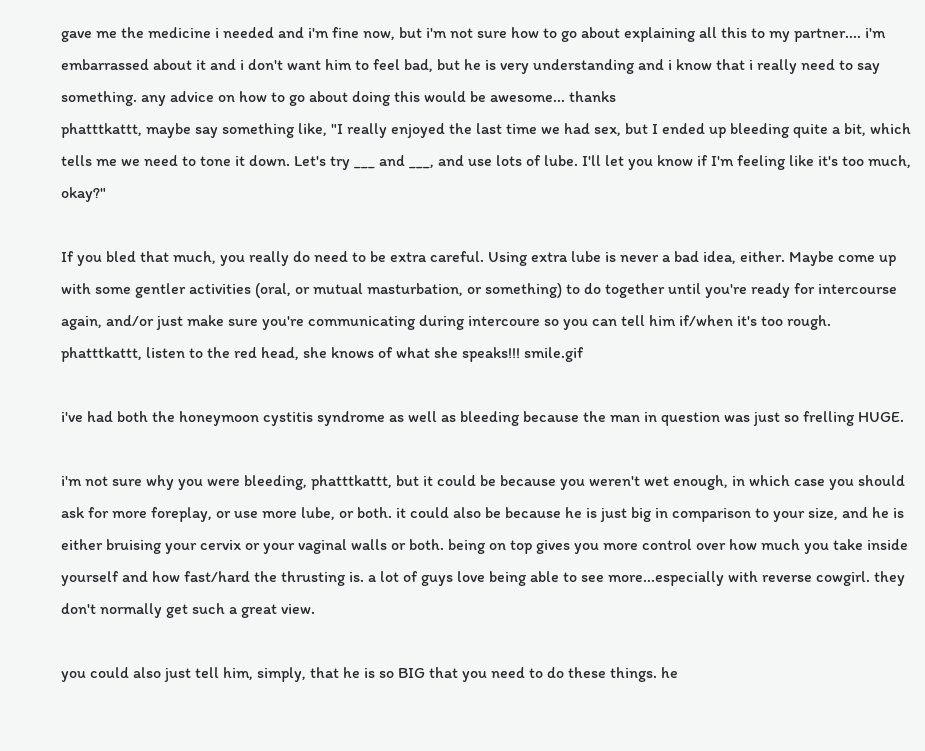gave me the medicine i needed and i'm fine now, but i'm not sure how to go about explaining all this to my partner.... i'm embarrassed about it and i don't want him to feel bad, but he is very understanding and i know that i really need to say something. any advice on how to go about doing this would be awesome... thanks
phatttkattt, maybe say something like, "I really enjoyed the last time we had sex, but I ended up bleeding quite a bit, which tells me we need to tone it down. Let's try ___ and ___, and use lots of lube. I'll let you know if I'm feeling like it's too much, okay?"

If you bled that much, you really do need to be extra careful. Using extra lube is never a bad idea, either. Maybe come up with some gentler activities (oral, or mutual masturbation, or something) to do together until you're ready for intercourse again, and/or just make sure you're communicating during intercoure so you can tell him if/when it's too rough.
phatttkattt, listen to the red head, she knows of what she speaks!!! smile.gif

i've had both the honeymoon cystitis syndrome as well as bleeding because the man in question was just so frelling HUGE.

i'm not sure why you were bleeding, phatttkattt, but it could be because you weren't wet enough, in which case you should ask for more foreplay, or use more lube, or both. it could also be because he is just big in comparison to your size, and he is either bruising your cervix or your vaginal walls or both. being on top gives you more control over how much you take inside yourself and how fast/hard the thrusting is. a lot of guys love being able to see more...especially with reverse cowgirl. they don't normally get such a great view.

you could also just tell him, simply, that he is so BIG that you need to do these things. he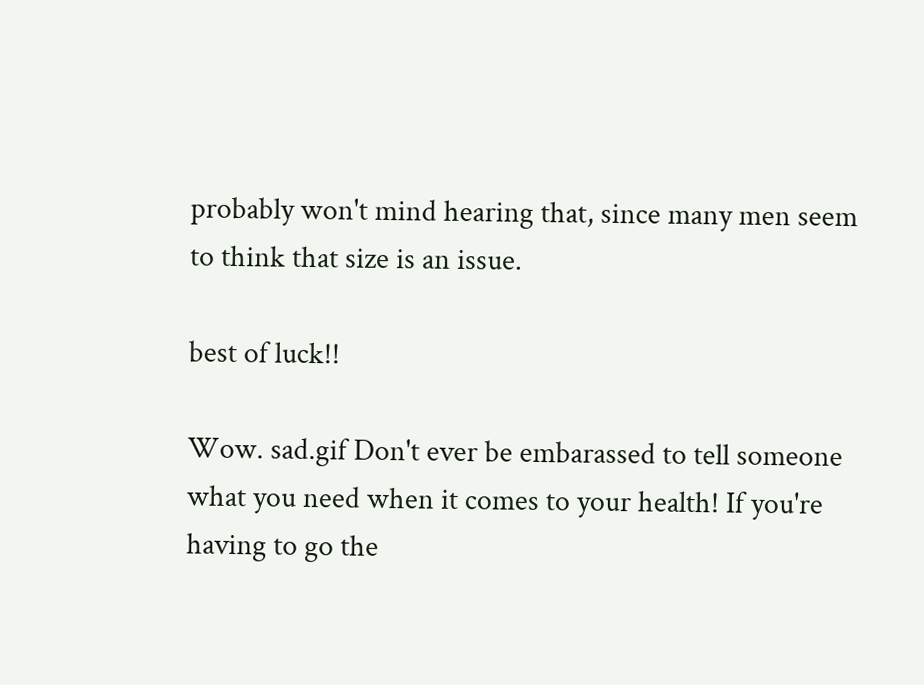probably won't mind hearing that, since many men seem to think that size is an issue.

best of luck!!

Wow. sad.gif Don't ever be embarassed to tell someone what you need when it comes to your health! If you're having to go the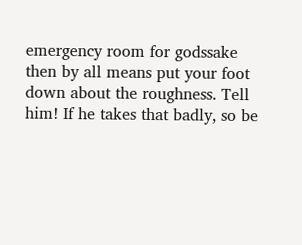emergency room for godssake then by all means put your foot down about the roughness. Tell him! If he takes that badly, so be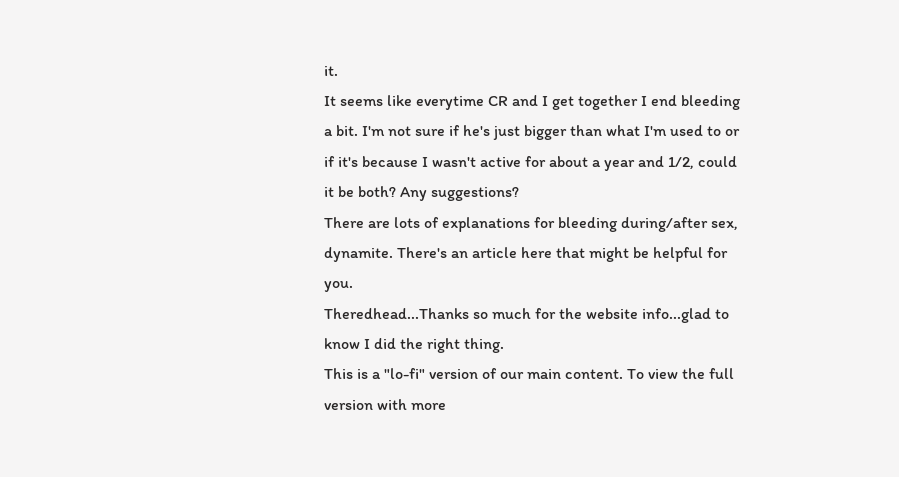it.
It seems like everytime CR and I get together I end bleeding a bit. I'm not sure if he's just bigger than what I'm used to or if it's because I wasn't active for about a year and 1/2, could it be both? Any suggestions?
There are lots of explanations for bleeding during/after sex, dynamite. There's an article here that might be helpful for you.
Theredhead...Thanks so much for the website info...glad to know I did the right thing.
This is a "lo-fi" version of our main content. To view the full version with more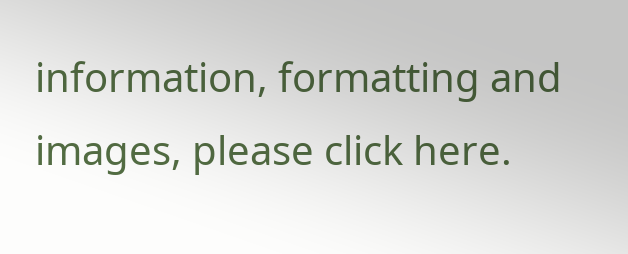information, formatting and images, please click here.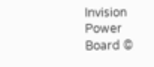Invision Power Board ©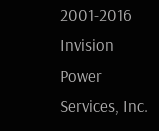2001-2016 Invision Power Services, Inc.